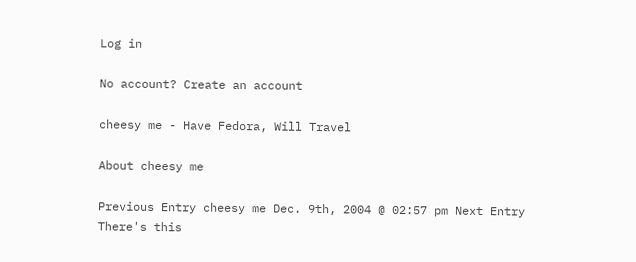Log in

No account? Create an account

cheesy me - Have Fedora, Will Travel

About cheesy me

Previous Entry cheesy me Dec. 9th, 2004 @ 02:57 pm Next Entry
There's this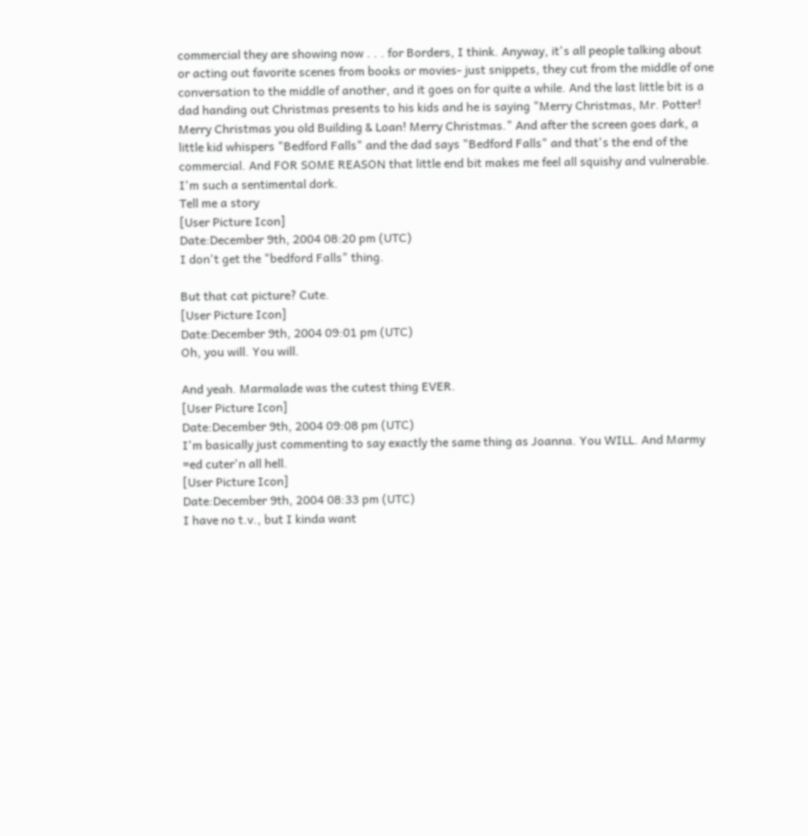commercial they are showing now . . . for Borders, I think. Anyway, it's all people talking about or acting out favorite scenes from books or movies- just snippets, they cut from the middle of one conversation to the middle of another, and it goes on for quite a while. And the last little bit is a dad handing out Christmas presents to his kids and he is saying "Merry Christmas, Mr. Potter! Merry Christmas you old Building & Loan! Merry Christmas." And after the screen goes dark, a little kid whispers "Bedford Falls" and the dad says "Bedford Falls" and that's the end of the commercial. And FOR SOME REASON that little end bit makes me feel all squishy and vulnerable. I'm such a sentimental dork.
Tell me a story
[User Picture Icon]
Date:December 9th, 2004 08:20 pm (UTC)
I don't get the "bedford Falls" thing.

But that cat picture? Cute.
[User Picture Icon]
Date:December 9th, 2004 09:01 pm (UTC)
Oh, you will. You will.

And yeah. Marmalade was the cutest thing EVER.
[User Picture Icon]
Date:December 9th, 2004 09:08 pm (UTC)
I'm basically just commenting to say exactly the same thing as Joanna. You WILL. And Marmy =ed cuter'n all hell.
[User Picture Icon]
Date:December 9th, 2004 08:33 pm (UTC)
I have no t.v., but I kinda want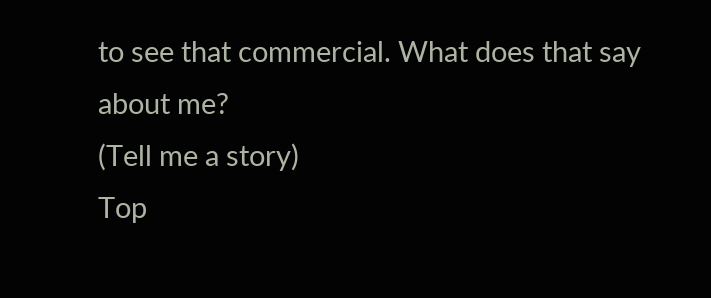to see that commercial. What does that say about me?
(Tell me a story)
Top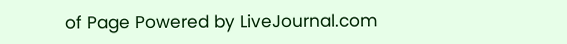of Page Powered by LiveJournal.com